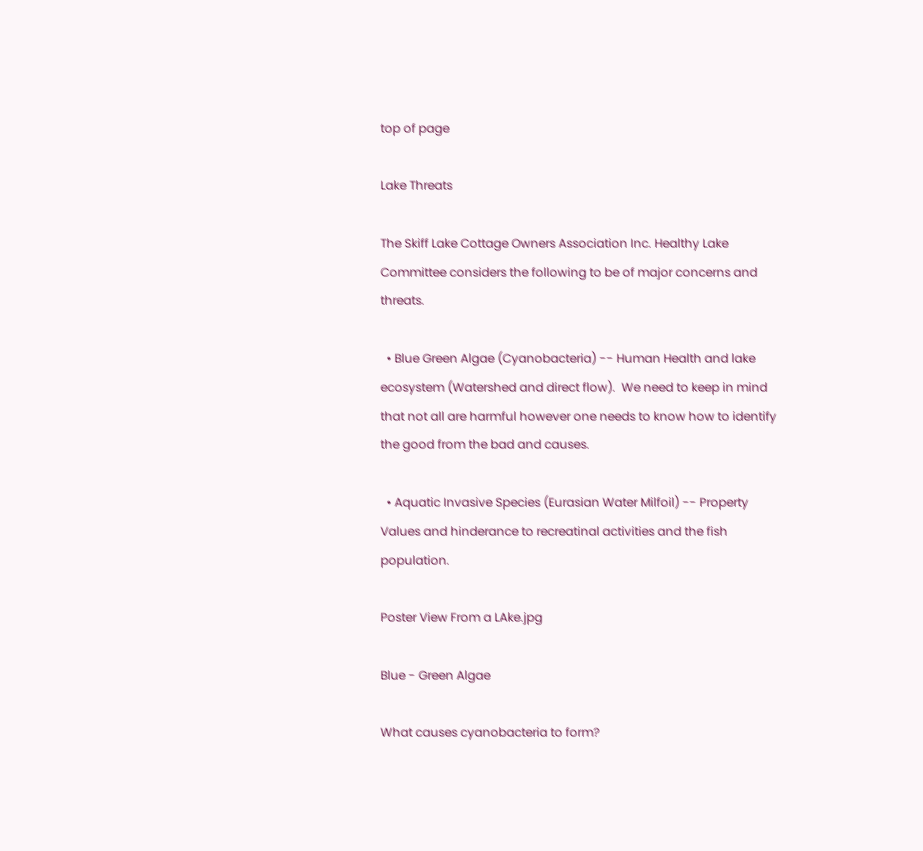top of page

Lake Threats

The Skiff Lake Cottage Owners Association Inc. Healthy Lake Committee considers the following to be of major concerns and threats.

  • Blue Green Algae (Cyanobacteria) -- Human Health and lake ecosystem (Watershed and direct flow).  We need to keep in mind that not all are harmful however one needs to know how to identify the good from the bad and causes.

  • Aquatic Invasive Species (Eurasian Water Milfoil) -- Property Values and hinderance to recreatinal activities and the fish population.

Poster View From a LAke.jpg

Blue - Green Algae

What causes cyanobacteria to form?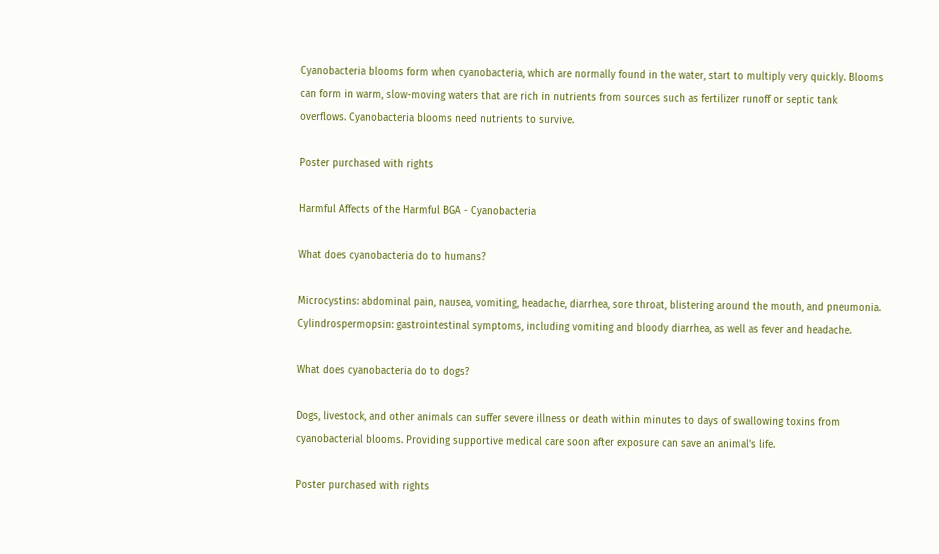Cyanobacteria blooms form when cyanobacteria, which are normally found in the water, start to multiply very quickly. Blooms can form in warm, slow-moving waters that are rich in nutrients from sources such as fertilizer runoff or septic tank overflows. Cyanobacteria blooms need nutrients to survive.

Poster purchased with rights

Harmful Affects of the Harmful BGA - Cyanobacteria

What does cyanobacteria do to humans?

Microcystins: abdominal pain, nausea, vomiting, headache, diarrhea, sore throat, blistering around the mouth, and pneumonia. Cylindrospermopsin: gastrointestinal symptoms, including vomiting and bloody diarrhea, as well as fever and headache.

What does cyanobacteria do to dogs?

Dogs, livestock, and other animals can suffer severe illness or death within minutes to days of swallowing toxins from cyanobacterial blooms. Providing supportive medical care soon after exposure can save an animal's life.

Poster purchased with rights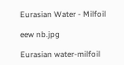Eurasian Water - Milfoil

eew nb.jpg

Eurasian water-milfoil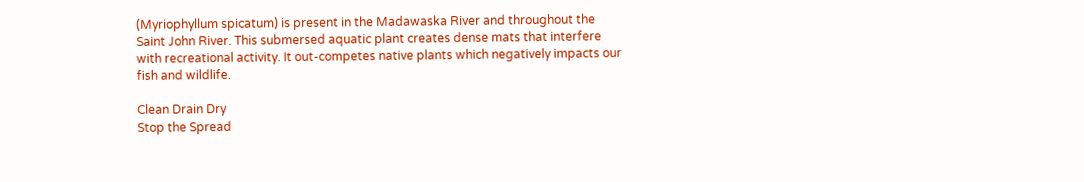(Myriophyllum spicatum) is present in the Madawaska River and throughout the Saint John River. This submersed aquatic plant creates dense mats that interfere with recreational activity. It out-competes native plants which negatively impacts our fish and wildlife.

Clean Drain Dry
Stop the Spread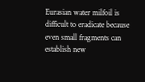Eurasian water milfoil is difficult to eradicate because even small fragments can establish new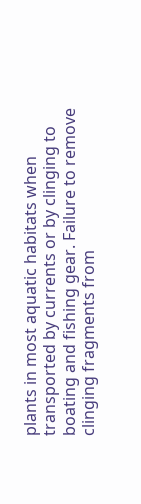plants in most aquatic habitats when transported by currents or by clinging to boating and fishing gear. Failure to remove clinging fragments from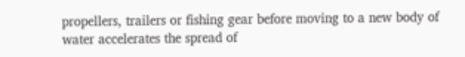propellers, trailers or fishing gear before moving to a new body of water accelerates the spread of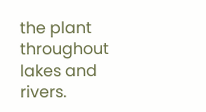the plant throughout lakes and rivers.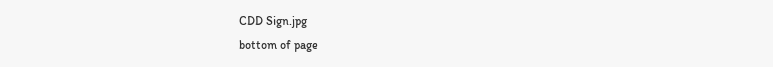CDD Sign.jpg
bottom of page